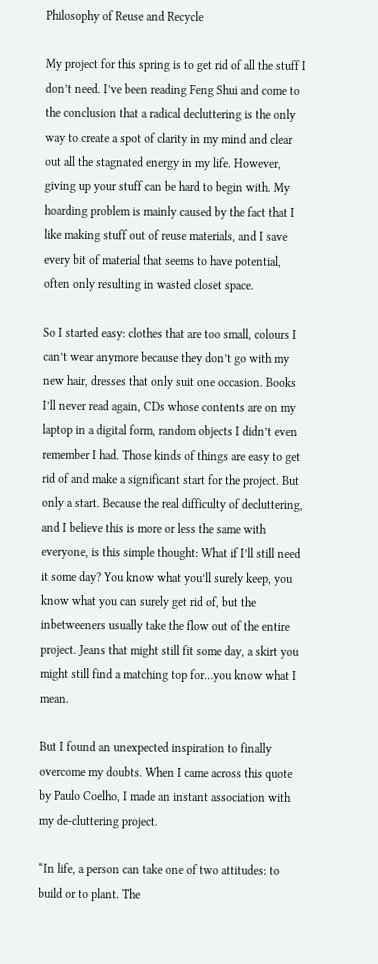Philosophy of Reuse and Recycle

My project for this spring is to get rid of all the stuff I don’t need. I’ve been reading Feng Shui and come to the conclusion that a radical decluttering is the only way to create a spot of clarity in my mind and clear out all the stagnated energy in my life. However, giving up your stuff can be hard to begin with. My hoarding problem is mainly caused by the fact that I like making stuff out of reuse materials, and I save every bit of material that seems to have potential, often only resulting in wasted closet space.

So I started easy: clothes that are too small, colours I can’t wear anymore because they don’t go with my new hair, dresses that only suit one occasion. Books I’ll never read again, CDs whose contents are on my laptop in a digital form, random objects I didn’t even remember I had. Those kinds of things are easy to get rid of and make a significant start for the project. But only a start. Because the real difficulty of decluttering, and I believe this is more or less the same with everyone, is this simple thought: What if I’ll still need it some day? You know what you’ll surely keep, you know what you can surely get rid of, but the inbetweeners usually take the flow out of the entire project. Jeans that might still fit some day, a skirt you might still find a matching top for…you know what I mean.

But I found an unexpected inspiration to finally overcome my doubts. When I came across this quote by Paulo Coelho, I made an instant association with my de-cluttering project.

“In life, a person can take one of two attitudes: to build or to plant. The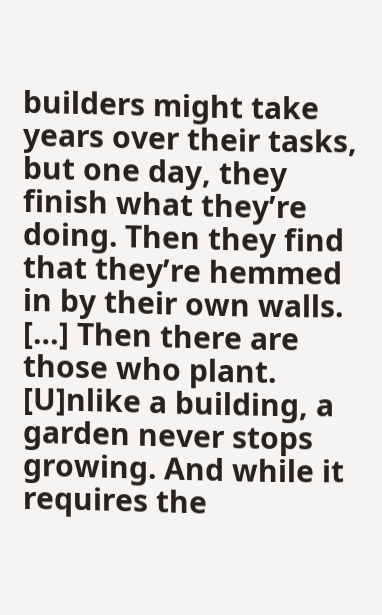builders might take years over their tasks, but one day, they finish what they’re doing. Then they find that they’re hemmed in by their own walls. […] Then there are those who plant. [U]nlike a building, a garden never stops growing. And while it requires the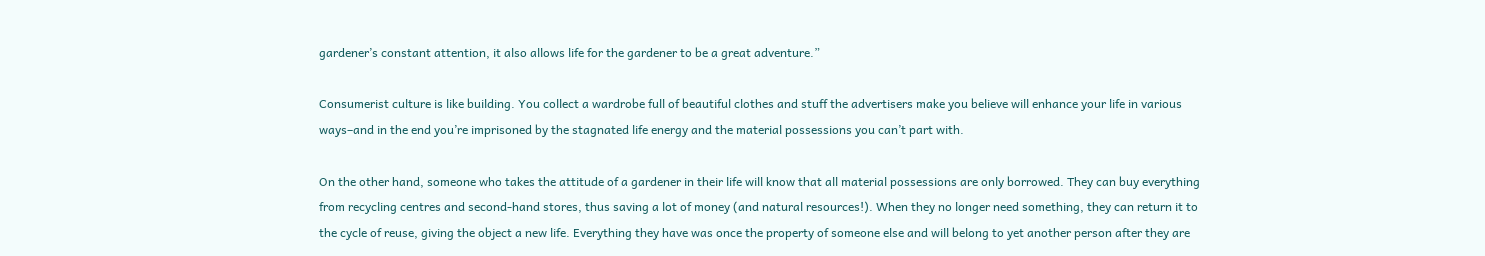gardener’s constant attention, it also allows life for the gardener to be a great adventure.”

Consumerist culture is like building. You collect a wardrobe full of beautiful clothes and stuff the advertisers make you believe will enhance your life in various ways–and in the end you’re imprisoned by the stagnated life energy and the material possessions you can’t part with.

On the other hand, someone who takes the attitude of a gardener in their life will know that all material possessions are only borrowed. They can buy everything from recycling centres and second-hand stores, thus saving a lot of money (and natural resources!). When they no longer need something, they can return it to the cycle of reuse, giving the object a new life. Everything they have was once the property of someone else and will belong to yet another person after they are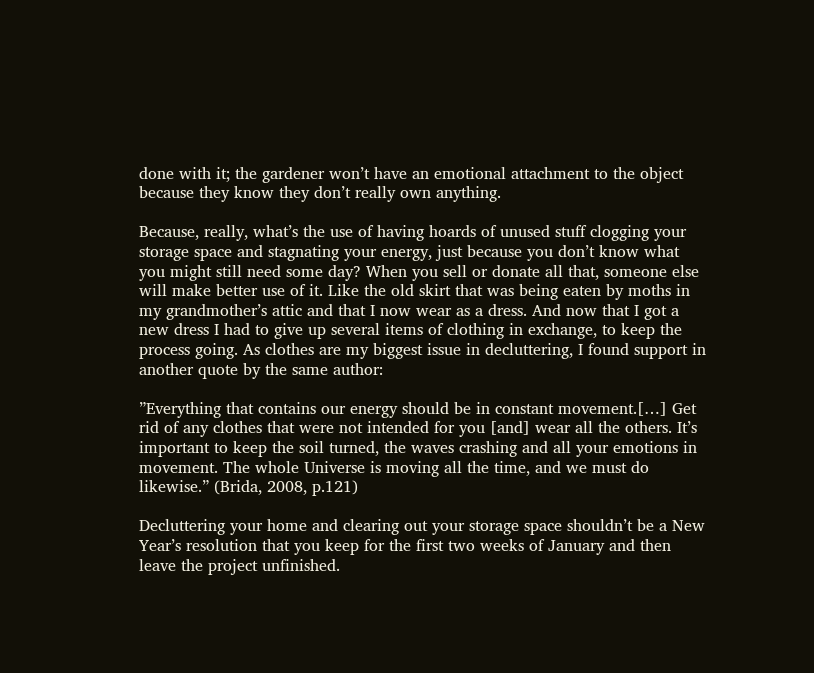done with it; the gardener won’t have an emotional attachment to the object because they know they don’t really own anything.

Because, really, what’s the use of having hoards of unused stuff clogging your storage space and stagnating your energy, just because you don’t know what you might still need some day? When you sell or donate all that, someone else will make better use of it. Like the old skirt that was being eaten by moths in my grandmother’s attic and that I now wear as a dress. And now that I got a new dress I had to give up several items of clothing in exchange, to keep the process going. As clothes are my biggest issue in decluttering, I found support in another quote by the same author:

”Everything that contains our energy should be in constant movement.[…] Get rid of any clothes that were not intended for you [and] wear all the others. It’s important to keep the soil turned, the waves crashing and all your emotions in movement. The whole Universe is moving all the time, and we must do likewise.” (Brida, 2008, p.121)

Decluttering your home and clearing out your storage space shouldn’t be a New Year’s resolution that you keep for the first two weeks of January and then leave the project unfinished.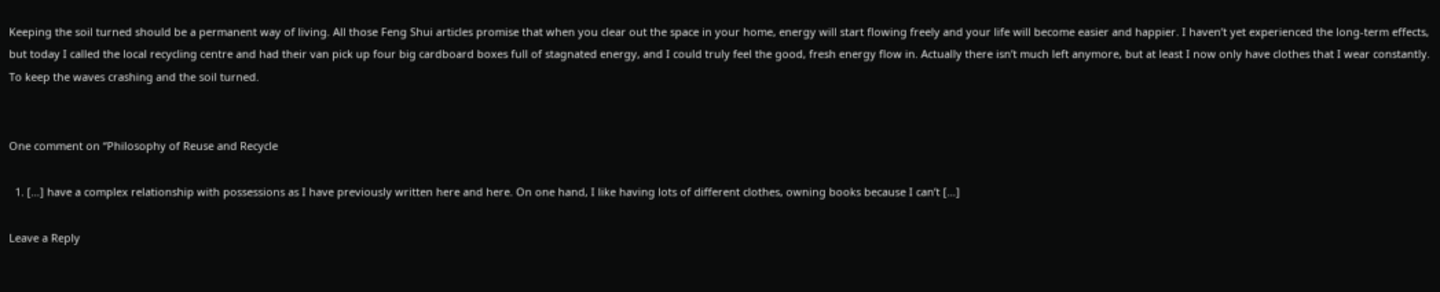Keeping the soil turned should be a permanent way of living. All those Feng Shui articles promise that when you clear out the space in your home, energy will start flowing freely and your life will become easier and happier. I haven’t yet experienced the long-term effects, but today I called the local recycling centre and had their van pick up four big cardboard boxes full of stagnated energy, and I could truly feel the good, fresh energy flow in. Actually there isn’t much left anymore, but at least I now only have clothes that I wear constantly. To keep the waves crashing and the soil turned.


One comment on “Philosophy of Reuse and Recycle

  1. […] have a complex relationship with possessions as I have previously written here and here. On one hand, I like having lots of different clothes, owning books because I can’t […]

Leave a Reply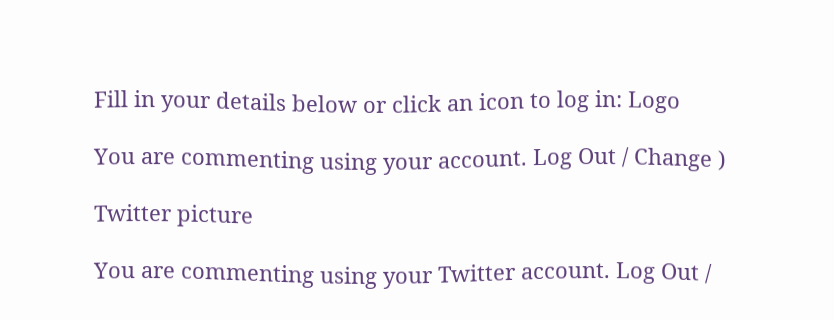Fill in your details below or click an icon to log in: Logo

You are commenting using your account. Log Out / Change )

Twitter picture

You are commenting using your Twitter account. Log Out /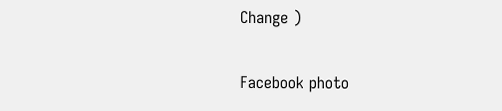Change )

Facebook photo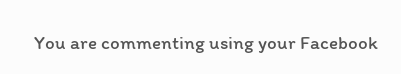You are commenting using your Facebook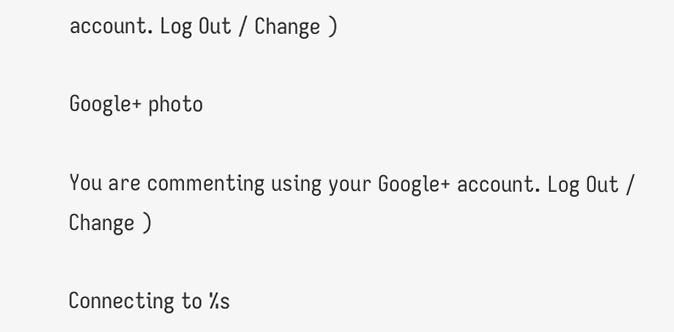account. Log Out / Change )

Google+ photo

You are commenting using your Google+ account. Log Out / Change )

Connecting to %s